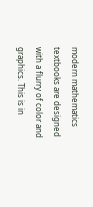modern mathematics textbooks are designed with a flurry of color and graphics. This is in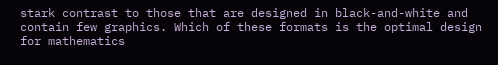stark contrast to those that are designed in black-and-white and contain few graphics. Which of these formats is the optimal design for mathematics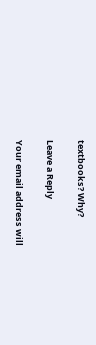textbooks? Why?

Leave a Reply

Your email address will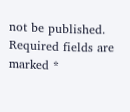not be published. Required fields are marked *